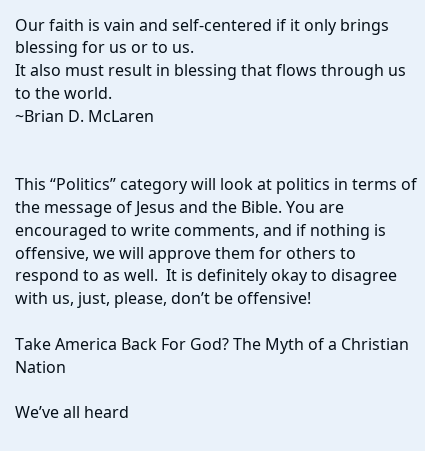Our faith is vain and self-centered if it only brings blessing for us or to us.
It also must result in blessing that flows through us to the world.
~Brian D. McLaren


This “Politics” category will look at politics in terms of the message of Jesus and the Bible. You are encouraged to write comments, and if nothing is offensive, we will approve them for others to respond to as well.  It is definitely okay to disagree with us, just, please, don’t be offensive!

Take America Back For God? The Myth of a Christian Nation

We’ve all heard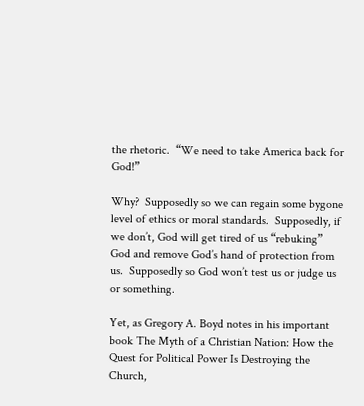the rhetoric.  “We need to take America back for God!”

Why?  Supposedly so we can regain some bygone level of ethics or moral standards.  Supposedly, if we don’t, God will get tired of us “rebuking” God and remove God’s hand of protection from us.  Supposedly so God won’t test us or judge us or something.

Yet, as Gregory A. Boyd notes in his important book The Myth of a Christian Nation: How the Quest for Political Power Is Destroying the Church,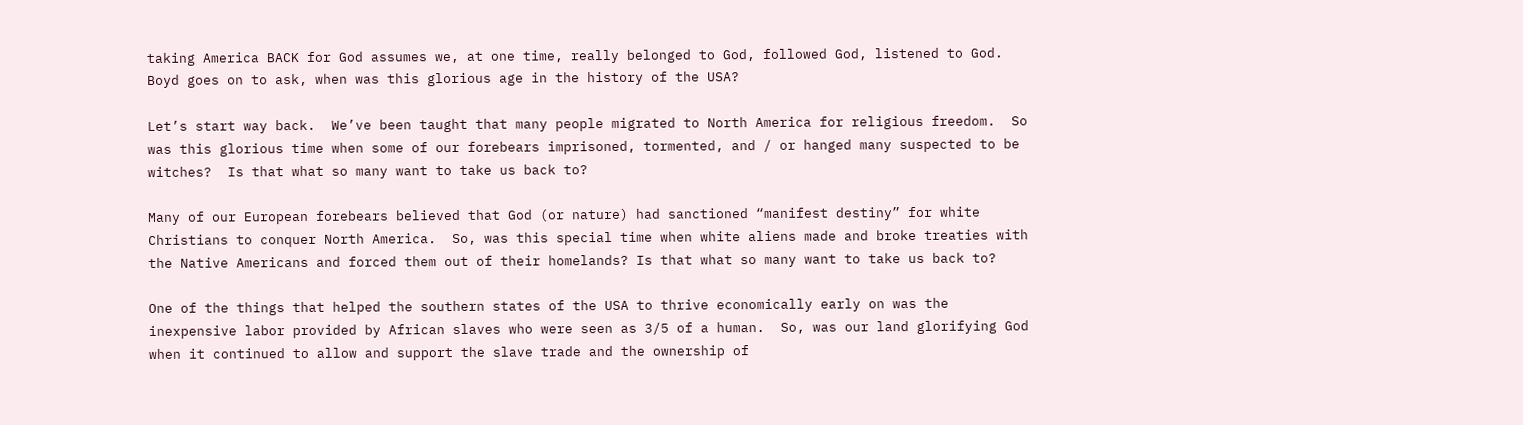taking America BACK for God assumes we, at one time, really belonged to God, followed God, listened to God. Boyd goes on to ask, when was this glorious age in the history of the USA?

Let’s start way back.  We’ve been taught that many people migrated to North America for religious freedom.  So was this glorious time when some of our forebears imprisoned, tormented, and / or hanged many suspected to be witches?  Is that what so many want to take us back to?

Many of our European forebears believed that God (or nature) had sanctioned “manifest destiny” for white Christians to conquer North America.  So, was this special time when white aliens made and broke treaties with the Native Americans and forced them out of their homelands? Is that what so many want to take us back to?

One of the things that helped the southern states of the USA to thrive economically early on was the inexpensive labor provided by African slaves who were seen as 3/5 of a human.  So, was our land glorifying God when it continued to allow and support the slave trade and the ownership of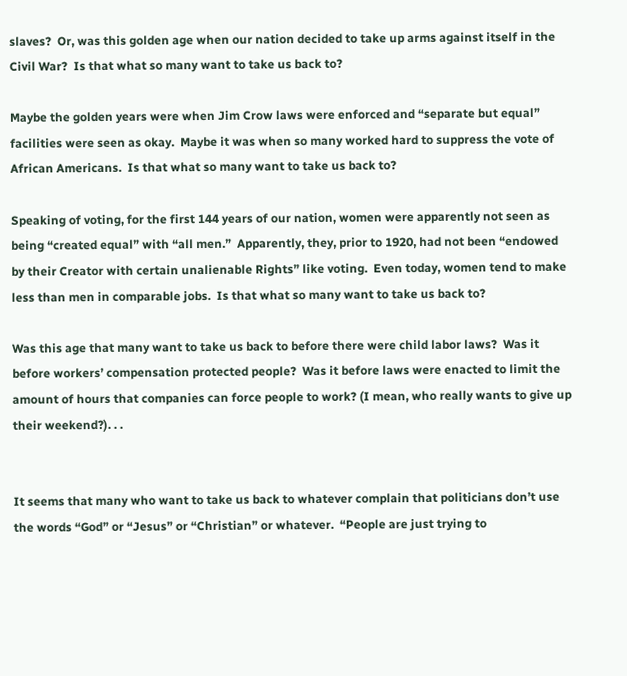slaves?  Or, was this golden age when our nation decided to take up arms against itself in the Civil War?  Is that what so many want to take us back to?

Maybe the golden years were when Jim Crow laws were enforced and “separate but equal” facilities were seen as okay.  Maybe it was when so many worked hard to suppress the vote of African Americans.  Is that what so many want to take us back to?

Speaking of voting, for the first 144 years of our nation, women were apparently not seen as being “created equal” with “all men.”  Apparently, they, prior to 1920, had not been “endowed by their Creator with certain unalienable Rights” like voting.  Even today, women tend to make less than men in comparable jobs.  Is that what so many want to take us back to?

Was this age that many want to take us back to before there were child labor laws?  Was it before workers’ compensation protected people?  Was it before laws were enacted to limit the amount of hours that companies can force people to work? (I mean, who really wants to give up their weekend?). . .


It seems that many who want to take us back to whatever complain that politicians don’t use the words “God” or “Jesus” or “Christian” or whatever.  “People are just trying to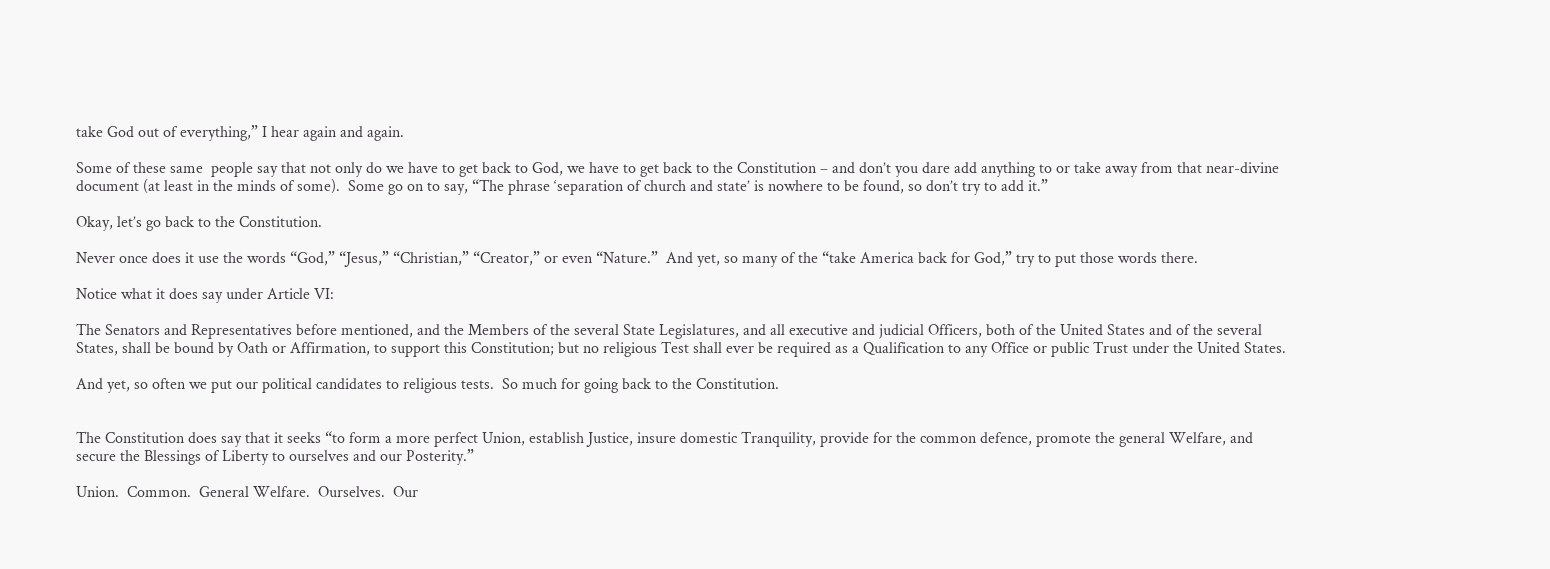take God out of everything,” I hear again and again.

Some of these same  people say that not only do we have to get back to God, we have to get back to the Constitution – and don’t you dare add anything to or take away from that near-divine document (at least in the minds of some).  Some go on to say, “The phrase ‘separation of church and state’ is nowhere to be found, so don’t try to add it.”

Okay, let’s go back to the Constitution.

Never once does it use the words “God,” “Jesus,” “Christian,” “Creator,” or even “Nature.”  And yet, so many of the “take America back for God,” try to put those words there.

Notice what it does say under Article VI:

The Senators and Representatives before mentioned, and the Members of the several State Legislatures, and all executive and judicial Officers, both of the United States and of the several States, shall be bound by Oath or Affirmation, to support this Constitution; but no religious Test shall ever be required as a Qualification to any Office or public Trust under the United States.

And yet, so often we put our political candidates to religious tests.  So much for going back to the Constitution.


The Constitution does say that it seeks “to form a more perfect Union, establish Justice, insure domestic Tranquility, provide for the common defence, promote the general Welfare, and secure the Blessings of Liberty to ourselves and our Posterity.”

Union.  Common.  General Welfare.  Ourselves.  Our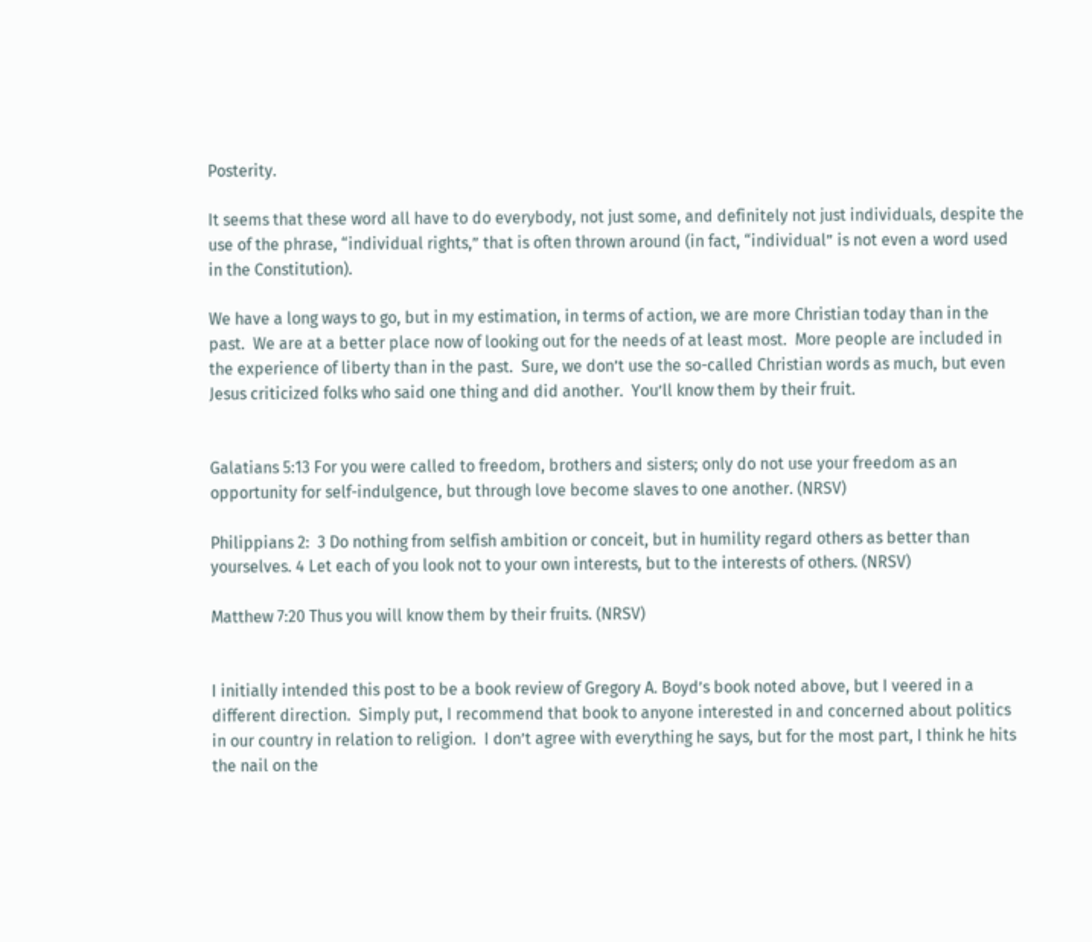Posterity.

It seems that these word all have to do everybody, not just some, and definitely not just individuals, despite the use of the phrase, “individual rights,” that is often thrown around (in fact, “individual” is not even a word used in the Constitution).

We have a long ways to go, but in my estimation, in terms of action, we are more Christian today than in the past.  We are at a better place now of looking out for the needs of at least most.  More people are included in the experience of liberty than in the past.  Sure, we don’t use the so-called Christian words as much, but even Jesus criticized folks who said one thing and did another.  You’ll know them by their fruit.


Galatians 5:13 For you were called to freedom, brothers and sisters; only do not use your freedom as an opportunity for self-indulgence, but through love become slaves to one another. (NRSV)

Philippians 2:  3 Do nothing from selfish ambition or conceit, but in humility regard others as better than yourselves. 4 Let each of you look not to your own interests, but to the interests of others. (NRSV)

Matthew 7:20 Thus you will know them by their fruits. (NRSV)


I initially intended this post to be a book review of Gregory A. Boyd’s book noted above, but I veered in a different direction.  Simply put, I recommend that book to anyone interested in and concerned about politics in our country in relation to religion.  I don’t agree with everything he says, but for the most part, I think he hits the nail on the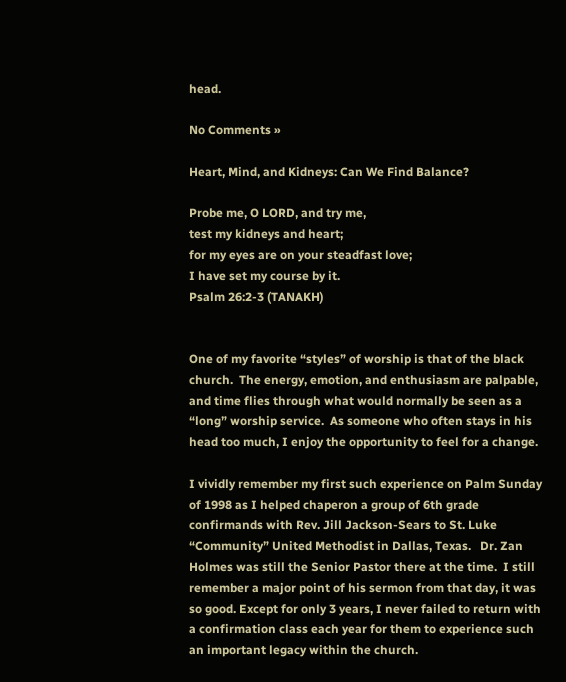head.

No Comments »

Heart, Mind, and Kidneys: Can We Find Balance?

Probe me, O LORD, and try me,
test my kidneys and heart;
for my eyes are on your steadfast love;
I have set my course by it.
Psalm 26:2-3 (TANAKH)


One of my favorite “styles” of worship is that of the black church.  The energy, emotion, and enthusiasm are palpable, and time flies through what would normally be seen as a “long” worship service.  As someone who often stays in his head too much, I enjoy the opportunity to feel for a change.

I vividly remember my first such experience on Palm Sunday of 1998 as I helped chaperon a group of 6th grade confirmands with Rev. Jill Jackson-Sears to St. Luke “Community” United Methodist in Dallas, Texas.   Dr. Zan Holmes was still the Senior Pastor there at the time.  I still remember a major point of his sermon from that day, it was so good. Except for only 3 years, I never failed to return with a confirmation class each year for them to experience such an important legacy within the church.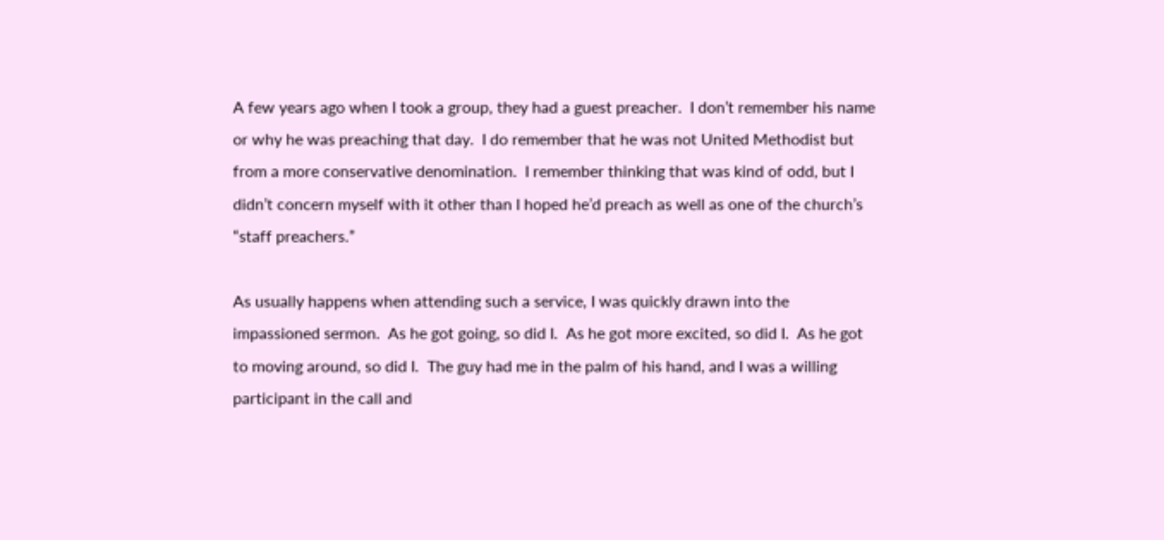A few years ago when I took a group, they had a guest preacher.  I don’t remember his name or why he was preaching that day.  I do remember that he was not United Methodist but from a more conservative denomination.  I remember thinking that was kind of odd, but I didn’t concern myself with it other than I hoped he’d preach as well as one of the church’s “staff preachers.”

As usually happens when attending such a service, I was quickly drawn into the impassioned sermon.  As he got going, so did I.  As he got more excited, so did I.  As he got to moving around, so did I.  The guy had me in the palm of his hand, and I was a willing participant in the call and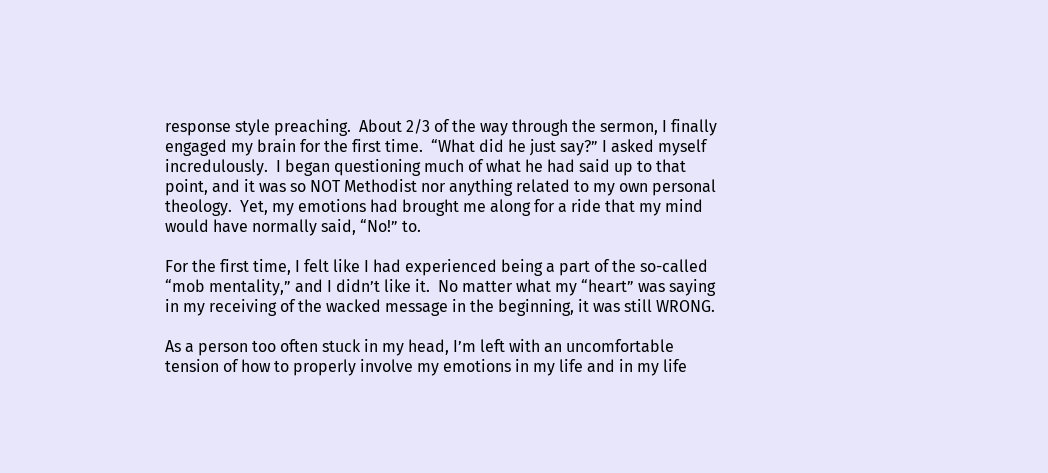response style preaching.  About 2/3 of the way through the sermon, I finally engaged my brain for the first time.  “What did he just say?” I asked myself incredulously.  I began questioning much of what he had said up to that point, and it was so NOT Methodist nor anything related to my own personal theology.  Yet, my emotions had brought me along for a ride that my mind would have normally said, “No!” to.

For the first time, I felt like I had experienced being a part of the so-called “mob mentality,” and I didn’t like it.  No matter what my “heart” was saying in my receiving of the wacked message in the beginning, it was still WRONG.

As a person too often stuck in my head, I’m left with an uncomfortable tension of how to properly involve my emotions in my life and in my life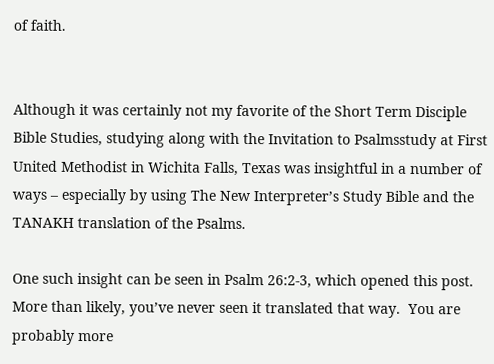of faith.


Although it was certainly not my favorite of the Short Term Disciple Bible Studies, studying along with the Invitation to Psalmsstudy at First United Methodist in Wichita Falls, Texas was insightful in a number of ways – especially by using The New Interpreter’s Study Bible and the TANAKH translation of the Psalms.

One such insight can be seen in Psalm 26:2-3, which opened this post.  More than likely, you’ve never seen it translated that way.  You are probably more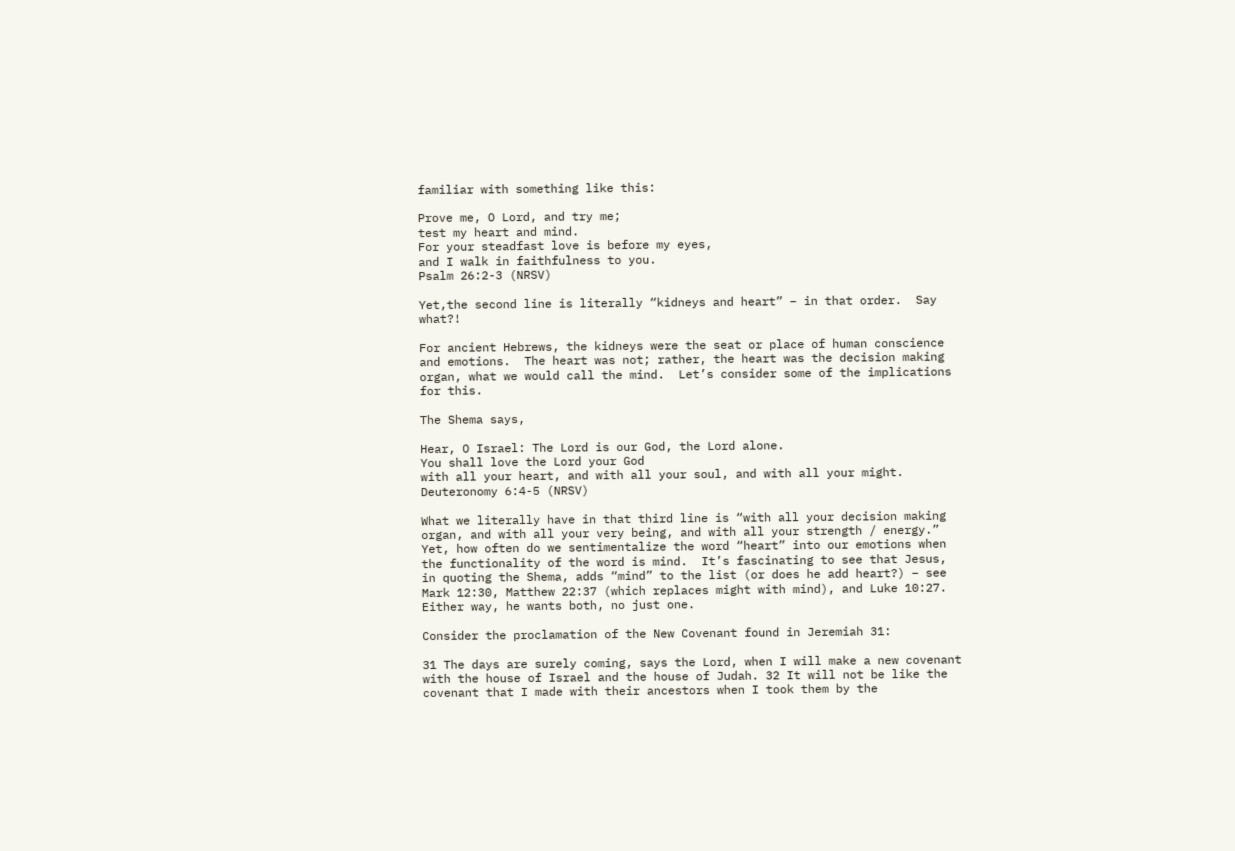familiar with something like this:

Prove me, O Lord, and try me;
test my heart and mind.
For your steadfast love is before my eyes,
and I walk in faithfulness to you.
Psalm 26:2-3 (NRSV)

Yet,the second line is literally “kidneys and heart” – in that order.  Say what?!

For ancient Hebrews, the kidneys were the seat or place of human conscience and emotions.  The heart was not; rather, the heart was the decision making organ, what we would call the mind.  Let’s consider some of the implications for this.

The Shema says,

Hear, O Israel: The Lord is our God, the Lord alone.
You shall love the Lord your God
with all your heart, and with all your soul, and with all your might.
Deuteronomy 6:4-5 (NRSV)

What we literally have in that third line is “with all your decision making organ, and with all your very being, and with all your strength / energy.”  Yet, how often do we sentimentalize the word “heart” into our emotions when the functionality of the word is mind.  It’s fascinating to see that Jesus, in quoting the Shema, adds “mind” to the list (or does he add heart?) – see Mark 12:30, Matthew 22:37 (which replaces might with mind), and Luke 10:27.  Either way, he wants both, no just one.

Consider the proclamation of the New Covenant found in Jeremiah 31:

31 The days are surely coming, says the Lord, when I will make a new covenant with the house of Israel and the house of Judah. 32 It will not be like the covenant that I made with their ancestors when I took them by the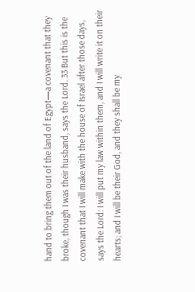hand to bring them out of the land of Egypt—a covenant that they broke, though I was their husband, says the Lord. 33 But this is the covenant that I will make with the house of Israel after those days, says the Lord: I will put my law within them, and I will write it on their hearts; and I will be their God, and they shall be my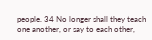people. 34 No longer shall they teach one another, or say to each other,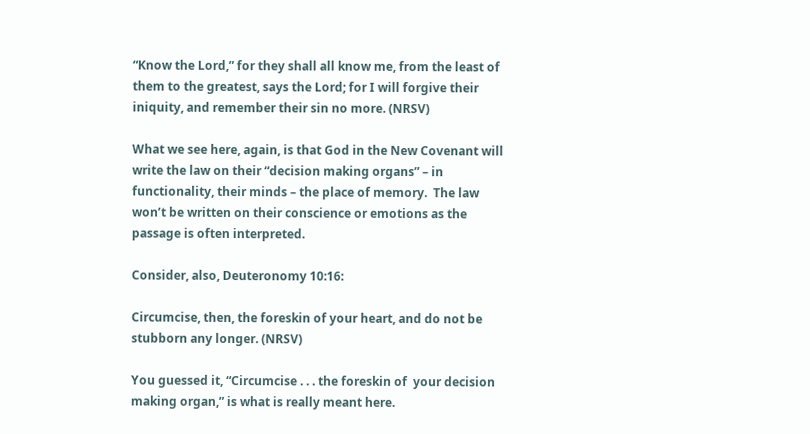“Know the Lord,” for they shall all know me, from the least of them to the greatest, says the Lord; for I will forgive their iniquity, and remember their sin no more. (NRSV)

What we see here, again, is that God in the New Covenant will write the law on their “decision making organs” – in functionality, their minds – the place of memory.  The law won’t be written on their conscience or emotions as the passage is often interpreted.

Consider, also, Deuteronomy 10:16:

Circumcise, then, the foreskin of your heart, and do not be stubborn any longer. (NRSV)

You guessed it, “Circumcise . . . the foreskin of  your decision making organ,” is what is really meant here.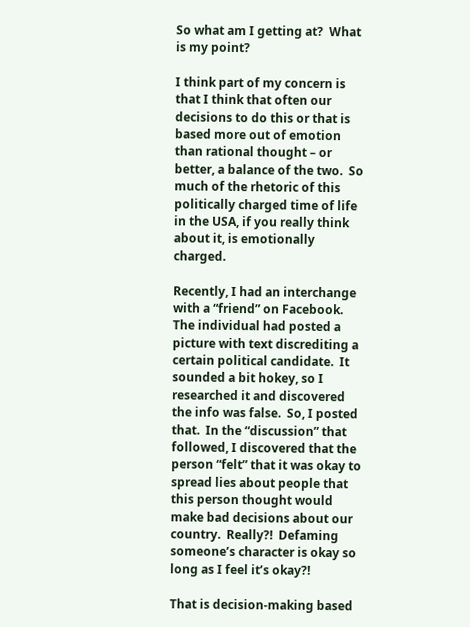So what am I getting at?  What is my point?

I think part of my concern is that I think that often our decisions to do this or that is based more out of emotion than rational thought – or better, a balance of the two.  So much of the rhetoric of this politically charged time of life in the USA, if you really think about it, is emotionally charged.

Recently, I had an interchange with a “friend” on Facebook.  The individual had posted a picture with text discrediting a certain political candidate.  It sounded a bit hokey, so I researched it and discovered the info was false.  So, I posted that.  In the “discussion” that followed, I discovered that the person “felt” that it was okay to spread lies about people that this person thought would make bad decisions about our country.  Really?!  Defaming someone’s character is okay so long as I feel it’s okay?!

That is decision-making based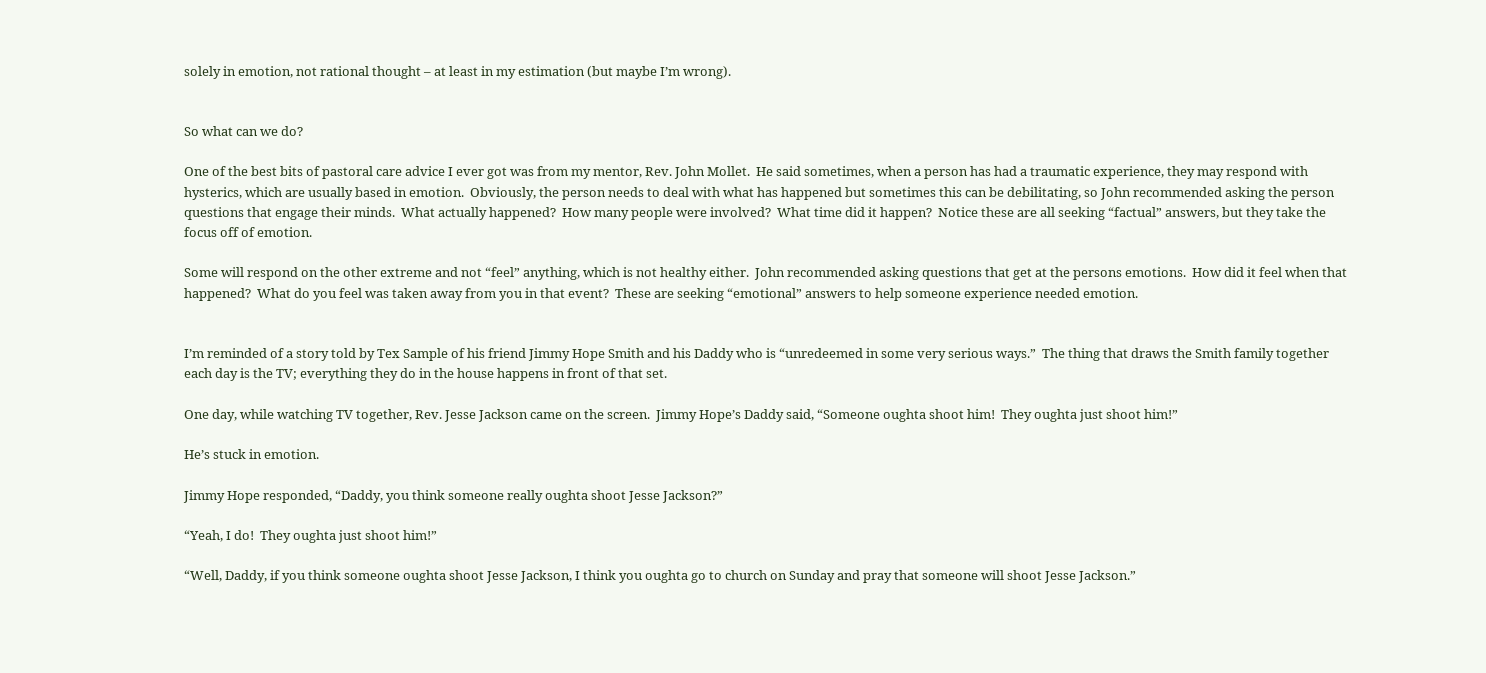solely in emotion, not rational thought – at least in my estimation (but maybe I’m wrong).


So what can we do?

One of the best bits of pastoral care advice I ever got was from my mentor, Rev. John Mollet.  He said sometimes, when a person has had a traumatic experience, they may respond with hysterics, which are usually based in emotion.  Obviously, the person needs to deal with what has happened but sometimes this can be debilitating, so John recommended asking the person questions that engage their minds.  What actually happened?  How many people were involved?  What time did it happen?  Notice these are all seeking “factual” answers, but they take the focus off of emotion.

Some will respond on the other extreme and not “feel” anything, which is not healthy either.  John recommended asking questions that get at the persons emotions.  How did it feel when that happened?  What do you feel was taken away from you in that event?  These are seeking “emotional” answers to help someone experience needed emotion.


I’m reminded of a story told by Tex Sample of his friend Jimmy Hope Smith and his Daddy who is “unredeemed in some very serious ways.”  The thing that draws the Smith family together each day is the TV; everything they do in the house happens in front of that set.

One day, while watching TV together, Rev. Jesse Jackson came on the screen.  Jimmy Hope’s Daddy said, “Someone oughta shoot him!  They oughta just shoot him!”

He’s stuck in emotion.

Jimmy Hope responded, “Daddy, you think someone really oughta shoot Jesse Jackson?”

“Yeah, I do!  They oughta just shoot him!”

“Well, Daddy, if you think someone oughta shoot Jesse Jackson, I think you oughta go to church on Sunday and pray that someone will shoot Jesse Jackson.”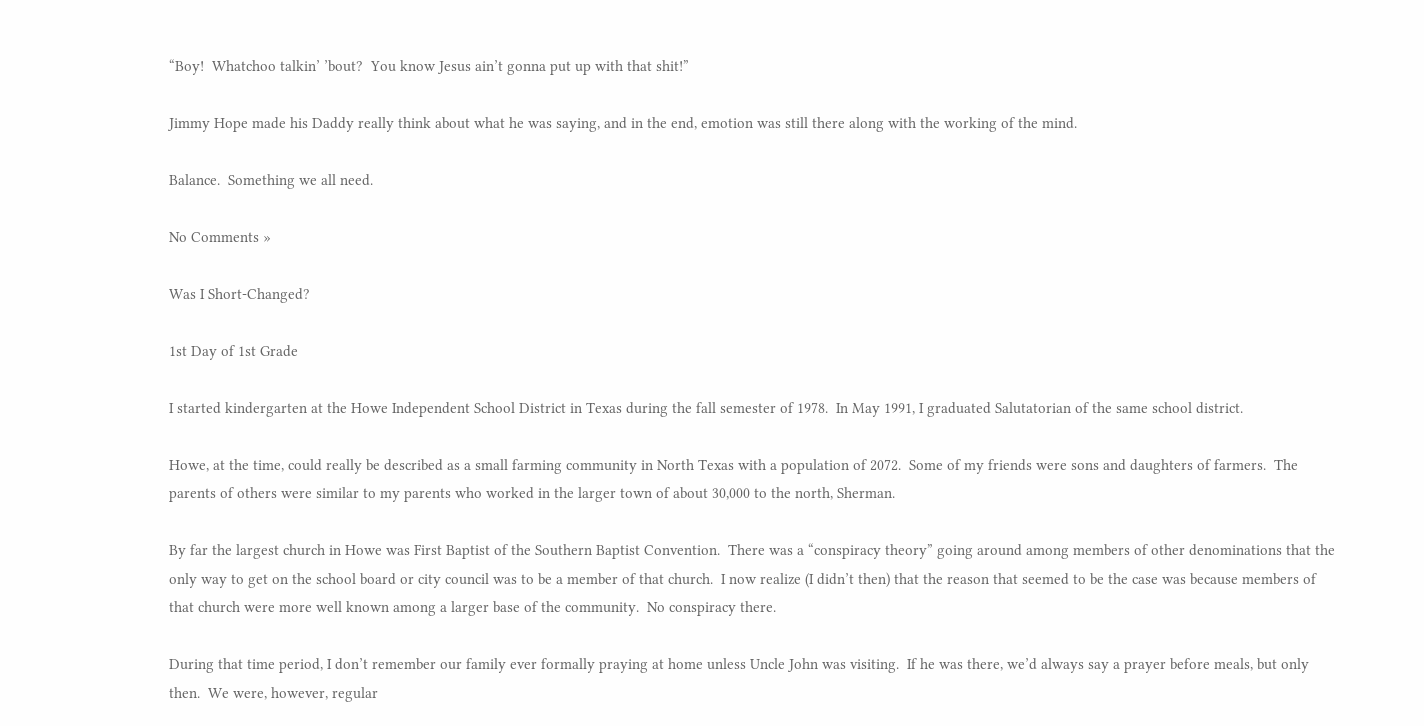“Boy!  Whatchoo talkin’ ’bout?  You know Jesus ain’t gonna put up with that shit!”

Jimmy Hope made his Daddy really think about what he was saying, and in the end, emotion was still there along with the working of the mind.

Balance.  Something we all need.

No Comments »

Was I Short-Changed?

1st Day of 1st Grade

I started kindergarten at the Howe Independent School District in Texas during the fall semester of 1978.  In May 1991, I graduated Salutatorian of the same school district.

Howe, at the time, could really be described as a small farming community in North Texas with a population of 2072.  Some of my friends were sons and daughters of farmers.  The parents of others were similar to my parents who worked in the larger town of about 30,000 to the north, Sherman.

By far the largest church in Howe was First Baptist of the Southern Baptist Convention.  There was a “conspiracy theory” going around among members of other denominations that the only way to get on the school board or city council was to be a member of that church.  I now realize (I didn’t then) that the reason that seemed to be the case was because members of that church were more well known among a larger base of the community.  No conspiracy there.

During that time period, I don’t remember our family ever formally praying at home unless Uncle John was visiting.  If he was there, we’d always say a prayer before meals, but only then.  We were, however, regular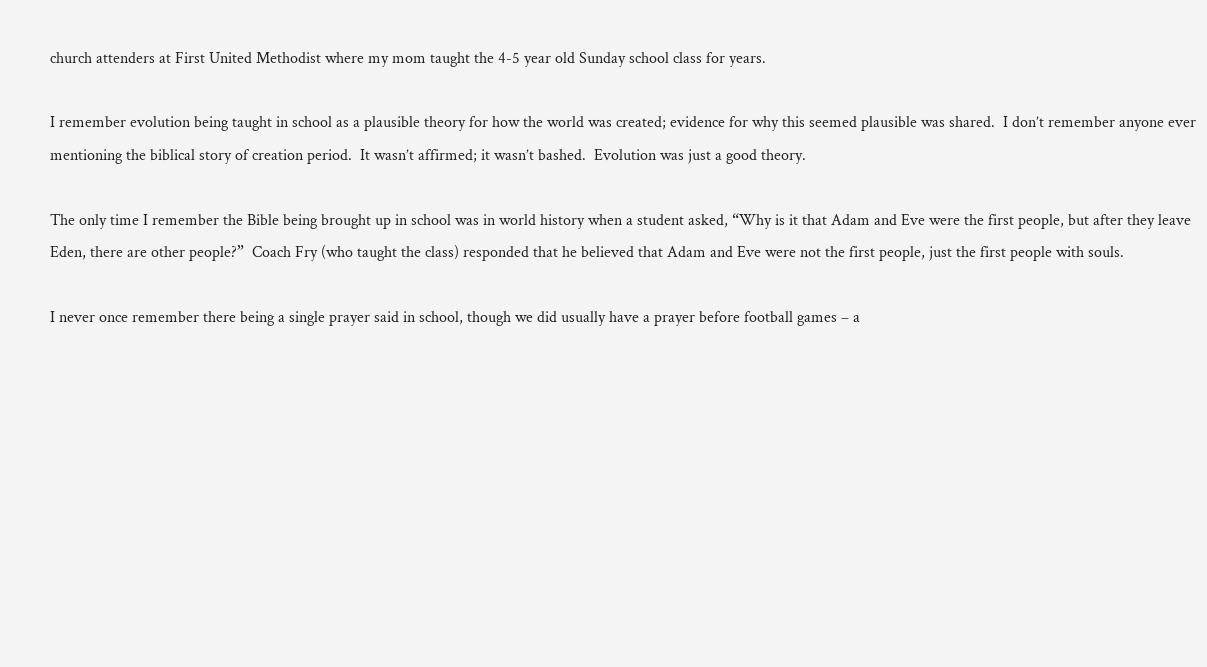church attenders at First United Methodist where my mom taught the 4-5 year old Sunday school class for years.

I remember evolution being taught in school as a plausible theory for how the world was created; evidence for why this seemed plausible was shared.  I don’t remember anyone ever mentioning the biblical story of creation period.  It wasn’t affirmed; it wasn’t bashed.  Evolution was just a good theory.

The only time I remember the Bible being brought up in school was in world history when a student asked, “Why is it that Adam and Eve were the first people, but after they leave Eden, there are other people?”  Coach Fry (who taught the class) responded that he believed that Adam and Eve were not the first people, just the first people with souls.

I never once remember there being a single prayer said in school, though we did usually have a prayer before football games – a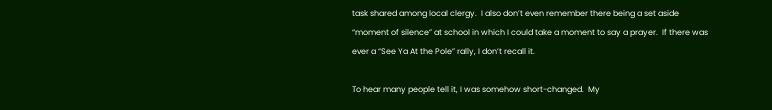task shared among local clergy.  I also don’t even remember there being a set aside “moment of silence” at school in which I could take a moment to say a prayer.  If there was ever a “See Ya At the Pole” rally, I don’t recall it.

To hear many people tell it, I was somehow short-changed.  My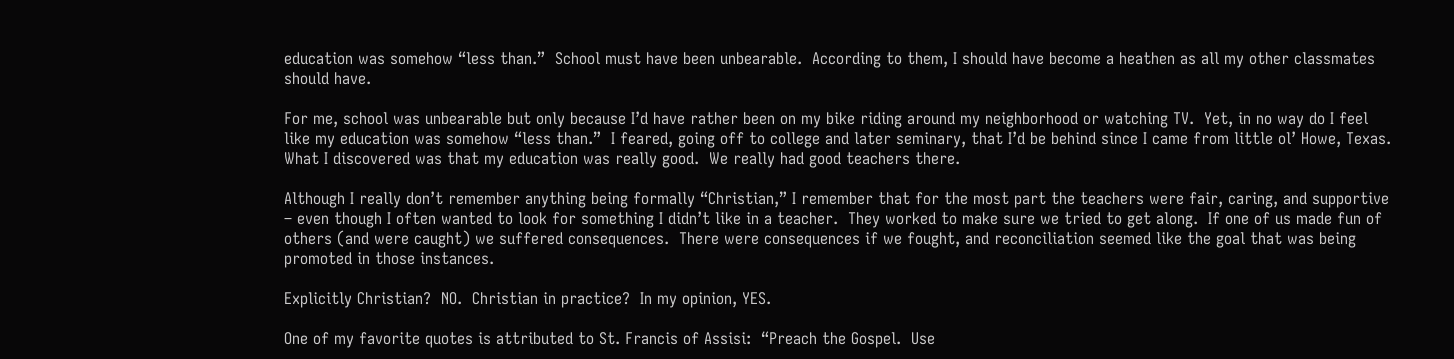education was somehow “less than.”  School must have been unbearable.  According to them, I should have become a heathen as all my other classmates should have.

For me, school was unbearable but only because I’d have rather been on my bike riding around my neighborhood or watching TV.  Yet, in no way do I feel like my education was somehow “less than.”  I feared, going off to college and later seminary, that I’d be behind since I came from little ol’ Howe, Texas.  What I discovered was that my education was really good.  We really had good teachers there.

Although I really don’t remember anything being formally “Christian,” I remember that for the most part the teachers were fair, caring, and supportive – even though I often wanted to look for something I didn’t like in a teacher.  They worked to make sure we tried to get along.  If one of us made fun of others (and were caught) we suffered consequences.  There were consequences if we fought, and reconciliation seemed like the goal that was being promoted in those instances.

Explicitly Christian?  NO.  Christian in practice?  In my opinion, YES.

One of my favorite quotes is attributed to St. Francis of Assisi:  “Preach the Gospel.  Use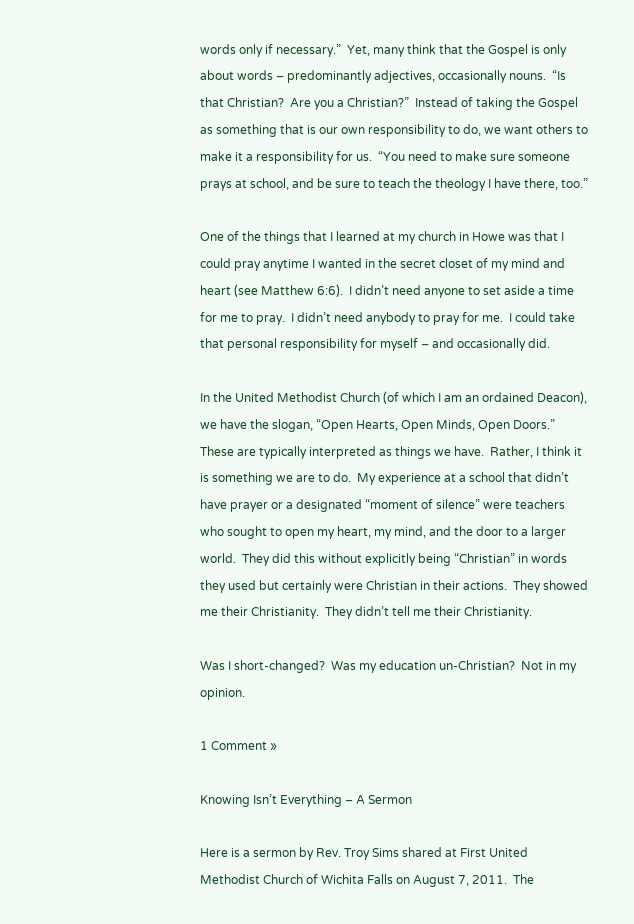words only if necessary.”  Yet, many think that the Gospel is only about words – predominantly adjectives, occasionally nouns.  “Is that Christian?  Are you a Christian?”  Instead of taking the Gospel as something that is our own responsibility to do, we want others to make it a responsibility for us.  “You need to make sure someone prays at school, and be sure to teach the theology I have there, too.”

One of the things that I learned at my church in Howe was that I could pray anytime I wanted in the secret closet of my mind and heart (see Matthew 6:6).  I didn’t need anyone to set aside a time for me to pray.  I didn’t need anybody to pray for me.  I could take that personal responsibility for myself – and occasionally did.

In the United Methodist Church (of which I am an ordained Deacon), we have the slogan, “Open Hearts, Open Minds, Open Doors.”  These are typically interpreted as things we have.  Rather, I think it is something we are to do.  My experience at a school that didn’t have prayer or a designated “moment of silence” were teachers who sought to open my heart, my mind, and the door to a larger world.  They did this without explicitly being “Christian” in words they used but certainly were Christian in their actions.  They showed me their Christianity.  They didn’t tell me their Christianity.

Was I short-changed?  Was my education un-Christian?  Not in my opinion.

1 Comment »

Knowing Isn’t Everything – A Sermon

Here is a sermon by Rev. Troy Sims shared at First United Methodist Church of Wichita Falls on August 7, 2011.  The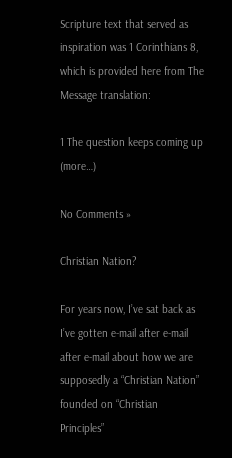Scripture text that served as inspiration was 1 Corinthians 8, which is provided here from The Message translation:

1 The question keeps coming up (more…)

No Comments »

Christian Nation?

For years now, I’ve sat back as I’ve gotten e-mail after e-mail after e-mail about how we are supposedly a “Christian Nation” founded on “Christian Principles”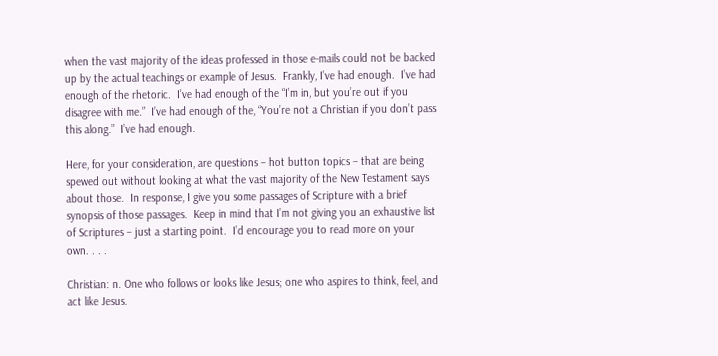when the vast majority of the ideas professed in those e-mails could not be backed up by the actual teachings or example of Jesus.  Frankly, I’ve had enough.  I’ve had enough of the rhetoric.  I’ve had enough of the “I’m in, but you’re out if you disagree with me.”  I’ve had enough of the, “You’re not a Christian if you don’t pass this along.”  I’ve had enough.

Here, for your consideration, are questions – hot button topics – that are being spewed out without looking at what the vast majority of the New Testament says about those.  In response, I give you some passages of Scripture with a brief synopsis of those passages.  Keep in mind that I’m not giving you an exhaustive list of Scriptures – just a starting point.  I’d encourage you to read more on your own. . . .

Christian: n. One who follows or looks like Jesus; one who aspires to think, feel, and act like Jesus.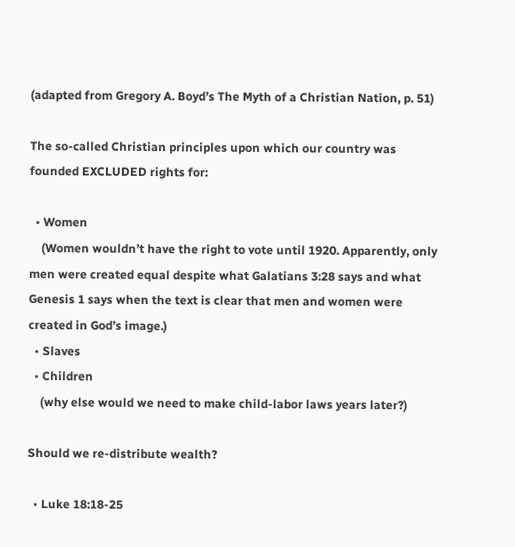(adapted from Gregory A. Boyd’s The Myth of a Christian Nation, p. 51)

The so-called Christian principles upon which our country was founded EXCLUDED rights for:

  • Women
    (Women wouldn’t have the right to vote until 1920. Apparently, only men were created equal despite what Galatians 3:28 says and what Genesis 1 says when the text is clear that men and women were created in God’s image.)
  • Slaves
  • Children
    (why else would we need to make child-labor laws years later?)

Should we re-distribute wealth?

  • Luke 18:18-25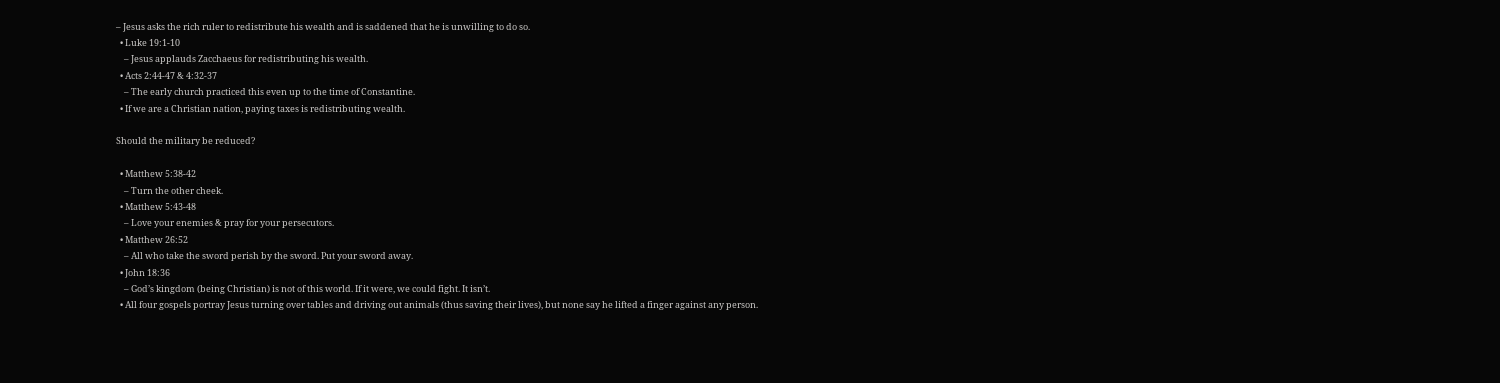– Jesus asks the rich ruler to redistribute his wealth and is saddened that he is unwilling to do so.
  • Luke 19:1-10
    – Jesus applauds Zacchaeus for redistributing his wealth.
  • Acts 2:44-47 & 4:32-37
    – The early church practiced this even up to the time of Constantine.
  • If we are a Christian nation, paying taxes is redistributing wealth.

Should the military be reduced?

  • Matthew 5:38-42
    – Turn the other cheek.
  • Matthew 5:43-48
    – Love your enemies & pray for your persecutors.
  • Matthew 26:52
    – All who take the sword perish by the sword. Put your sword away.
  • John 18:36
    – God’s kingdom (being Christian) is not of this world. If it were, we could fight. It isn’t.
  • All four gospels portray Jesus turning over tables and driving out animals (thus saving their lives), but none say he lifted a finger against any person.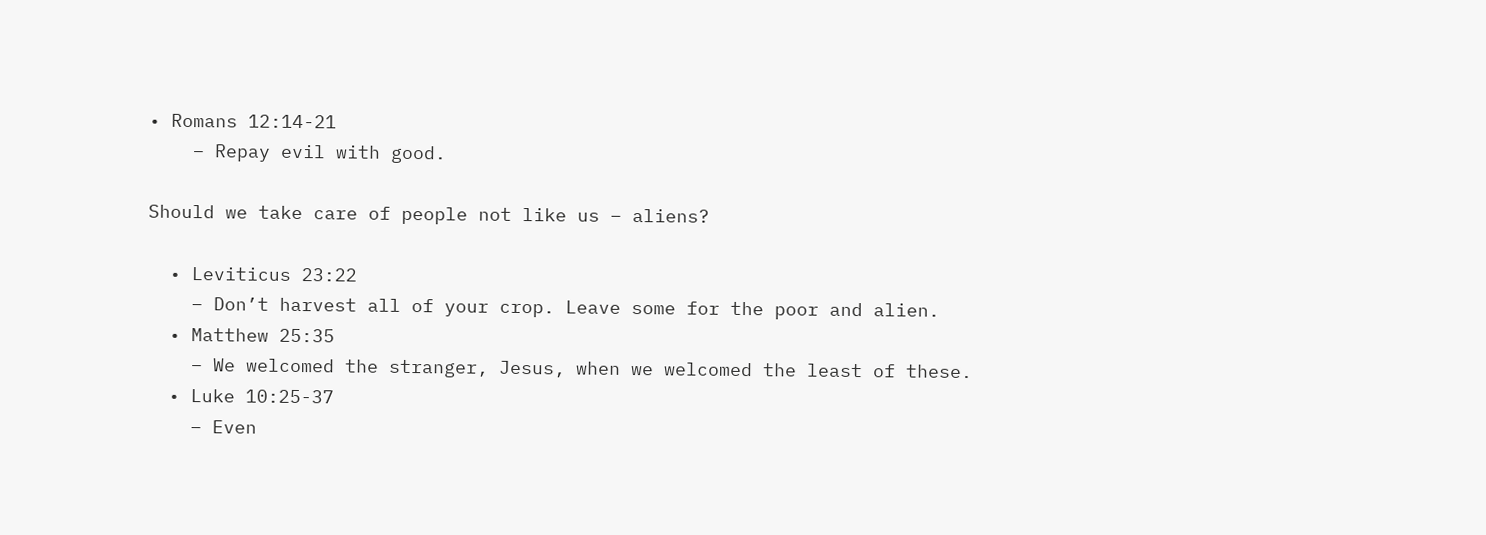• Romans 12:14-21
    – Repay evil with good.

Should we take care of people not like us – aliens?

  • Leviticus 23:22
    – Don’t harvest all of your crop. Leave some for the poor and alien.
  • Matthew 25:35
    – We welcomed the stranger, Jesus, when we welcomed the least of these.
  • Luke 10:25-37
    – Even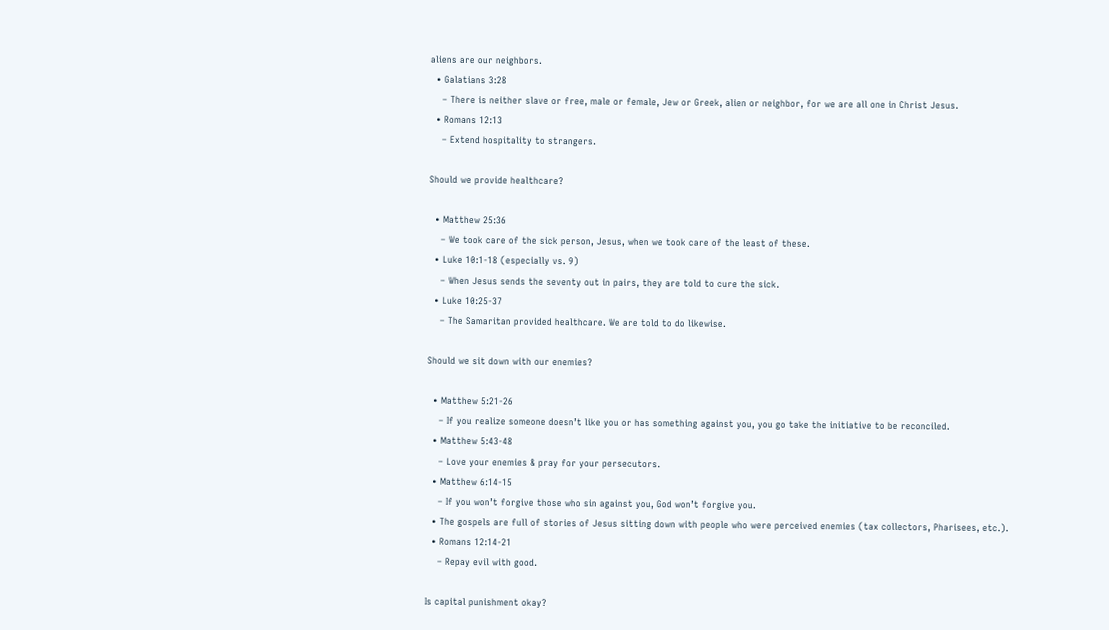aliens are our neighbors.
  • Galatians 3:28
    – There is neither slave or free, male or female, Jew or Greek, alien or neighbor, for we are all one in Christ Jesus.
  • Romans 12:13
    – Extend hospitality to strangers.

Should we provide healthcare?

  • Matthew 25:36
    – We took care of the sick person, Jesus, when we took care of the least of these.
  • Luke 10:1-18 (especially vs. 9)
    – When Jesus sends the seventy out in pairs, they are told to cure the sick.
  • Luke 10:25-37
    – The Samaritan provided healthcare. We are told to do likewise.

Should we sit down with our enemies?

  • Matthew 5:21-26
    – If you realize someone doesn’t like you or has something against you, you go take the initiative to be reconciled.
  • Matthew 5:43-48
    – Love your enemies & pray for your persecutors.
  • Matthew 6:14-15
    – If you won’t forgive those who sin against you, God won’t forgive you.
  • The gospels are full of stories of Jesus sitting down with people who were perceived enemies (tax collectors, Pharisees, etc.).
  • Romans 12:14-21
    – Repay evil with good.

Is capital punishment okay?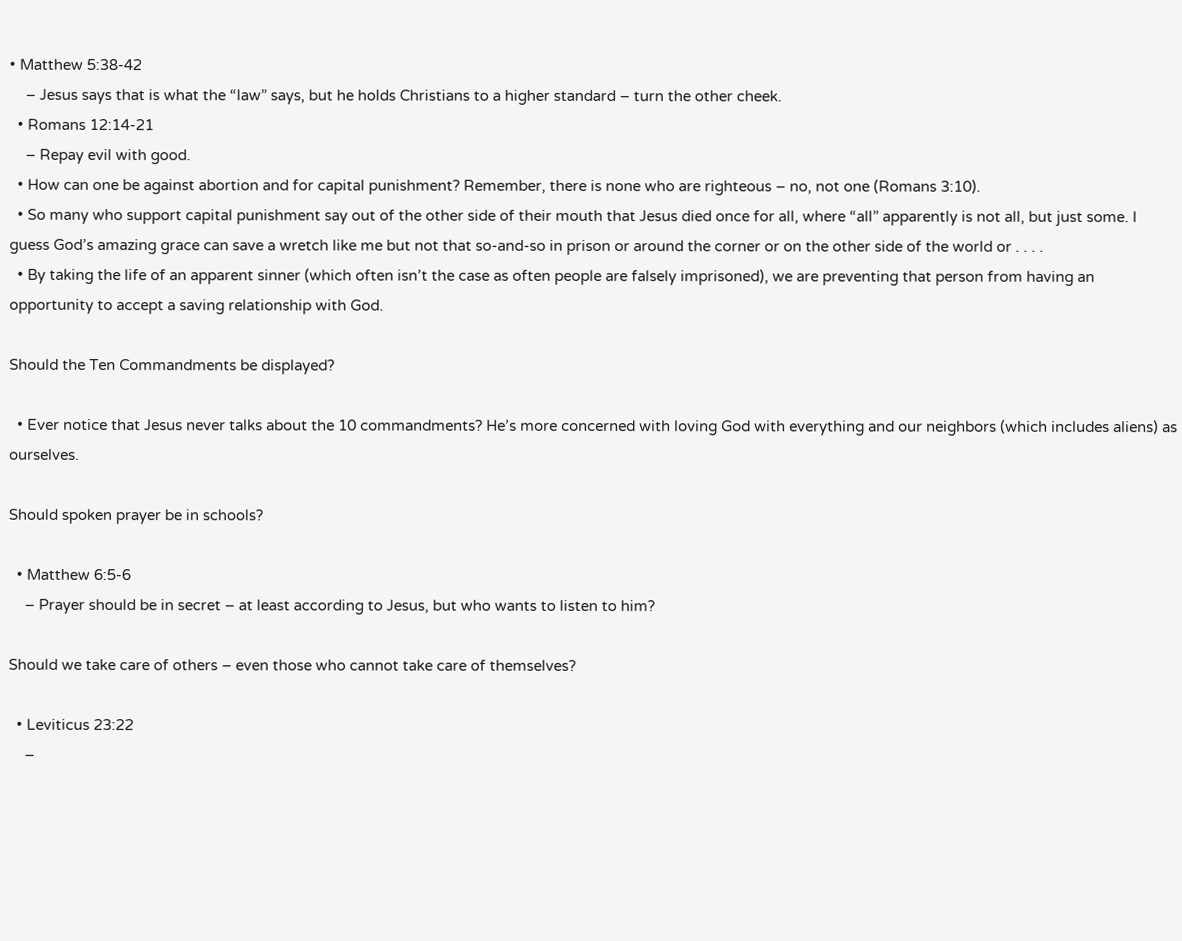• Matthew 5:38-42
    – Jesus says that is what the “law” says, but he holds Christians to a higher standard – turn the other cheek.
  • Romans 12:14-21
    – Repay evil with good.
  • How can one be against abortion and for capital punishment? Remember, there is none who are righteous – no, not one (Romans 3:10).
  • So many who support capital punishment say out of the other side of their mouth that Jesus died once for all, where “all” apparently is not all, but just some. I guess God’s amazing grace can save a wretch like me but not that so-and-so in prison or around the corner or on the other side of the world or . . . .
  • By taking the life of an apparent sinner (which often isn’t the case as often people are falsely imprisoned), we are preventing that person from having an opportunity to accept a saving relationship with God.

Should the Ten Commandments be displayed?

  • Ever notice that Jesus never talks about the 10 commandments? He’s more concerned with loving God with everything and our neighbors (which includes aliens) as ourselves.

Should spoken prayer be in schools?

  • Matthew 6:5-6
    – Prayer should be in secret – at least according to Jesus, but who wants to listen to him?

Should we take care of others – even those who cannot take care of themselves?

  • Leviticus 23:22
    –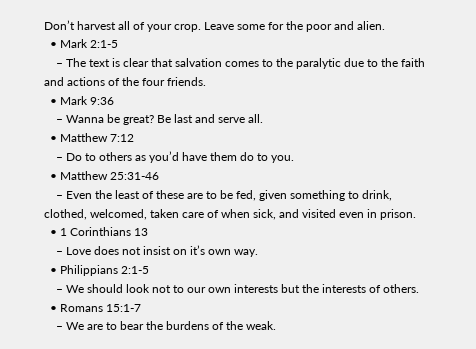Don’t harvest all of your crop. Leave some for the poor and alien.
  • Mark 2:1-5
    – The text is clear that salvation comes to the paralytic due to the faith and actions of the four friends.
  • Mark 9:36
    – Wanna be great? Be last and serve all.
  • Matthew 7:12
    – Do to others as you’d have them do to you.
  • Matthew 25:31-46
    – Even the least of these are to be fed, given something to drink, clothed, welcomed, taken care of when sick, and visited even in prison.
  • 1 Corinthians 13
    – Love does not insist on it’s own way.
  • Philippians 2:1-5
    – We should look not to our own interests but the interests of others.
  • Romans 15:1-7
    – We are to bear the burdens of the weak.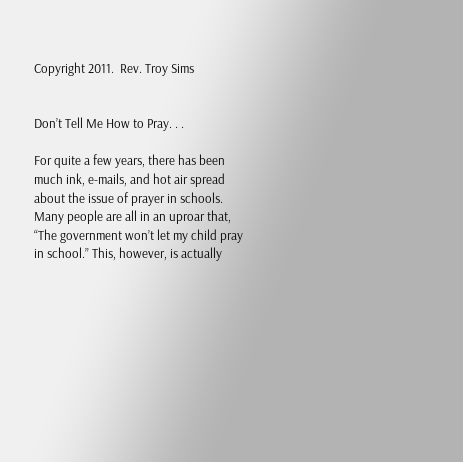Copyright 2011.  Rev. Troy Sims


Don’t Tell Me How to Pray. . .

For quite a few years, there has been much ink, e-mails, and hot air spread about the issue of prayer in schools. Many people are all in an uproar that, “The government won’t let my child pray in school.” This, however, is actually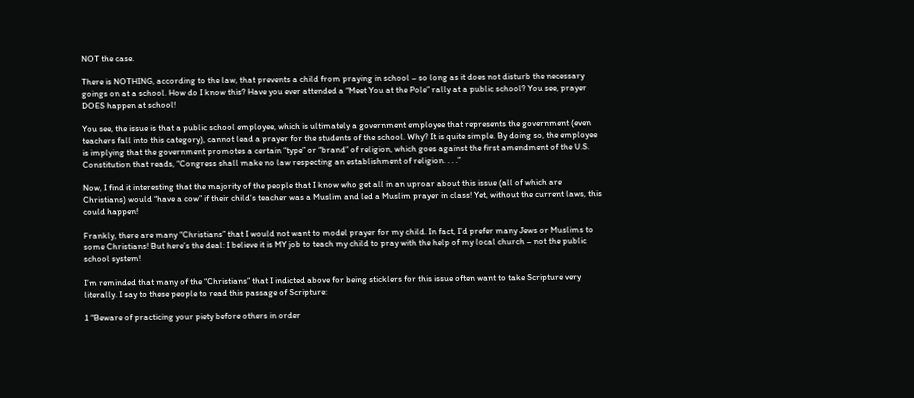NOT the case.

There is NOTHING, according to the law, that prevents a child from praying in school – so long as it does not disturb the necessary goings on at a school. How do I know this? Have you ever attended a “Meet You at the Pole” rally at a public school? You see, prayer DOES happen at school!

You see, the issue is that a public school employee, which is ultimately a government employee that represents the government (even teachers fall into this category), cannot lead a prayer for the students of the school. Why? It is quite simple. By doing so, the employee is implying that the government promotes a certain “type” or “brand” of religion, which goes against the first amendment of the U.S. Constitution that reads, “Congress shall make no law respecting an establishment of religion. . . .”

Now, I find it interesting that the majority of the people that I know who get all in an uproar about this issue (all of which are Christians) would “have a cow” if their child’s teacher was a Muslim and led a Muslim prayer in class! Yet, without the current laws, this could happen!

Frankly, there are many “Christians” that I would not want to model prayer for my child. In fact, I’d prefer many Jews or Muslims to some Christians! But here’s the deal: I believe it is MY job to teach my child to pray with the help of my local church – not the public school system!

I’m reminded that many of the “Christians” that I indicted above for being sticklers for this issue often want to take Scripture very literally. I say to these people to read this passage of Scripture:

1 “Beware of practicing your piety before others in order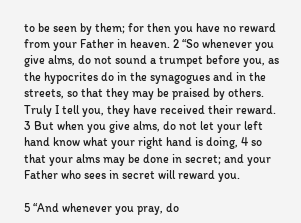to be seen by them; for then you have no reward from your Father in heaven. 2 “So whenever you give alms, do not sound a trumpet before you, as the hypocrites do in the synagogues and in the streets, so that they may be praised by others. Truly I tell you, they have received their reward. 3 But when you give alms, do not let your left hand know what your right hand is doing, 4 so that your alms may be done in secret; and your Father who sees in secret will reward you.

5 “And whenever you pray, do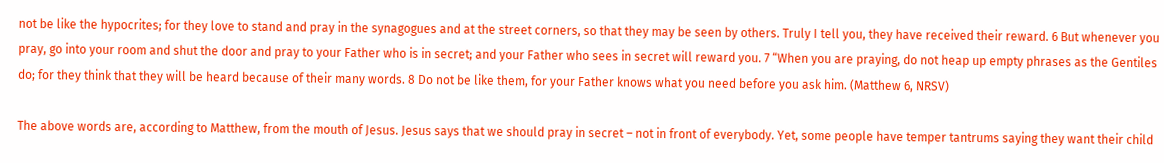not be like the hypocrites; for they love to stand and pray in the synagogues and at the street corners, so that they may be seen by others. Truly I tell you, they have received their reward. 6 But whenever you pray, go into your room and shut the door and pray to your Father who is in secret; and your Father who sees in secret will reward you. 7 “When you are praying, do not heap up empty phrases as the Gentiles do; for they think that they will be heard because of their many words. 8 Do not be like them, for your Father knows what you need before you ask him. (Matthew 6, NRSV)

The above words are, according to Matthew, from the mouth of Jesus. Jesus says that we should pray in secret – not in front of everybody. Yet, some people have temper tantrums saying they want their child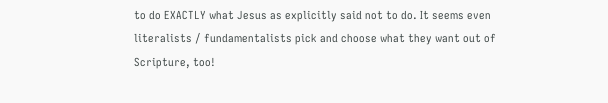to do EXACTLY what Jesus as explicitly said not to do. It seems even literalists / fundamentalists pick and choose what they want out of Scripture, too!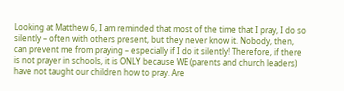Looking at Matthew 6, I am reminded that most of the time that I pray, I do so silently – often with others present, but they never know it. Nobody, then, can prevent me from praying – especially if I do it silently! Therefore, if there is not prayer in schools, it is ONLY because WE (parents and church leaders) have not taught our children how to pray. Are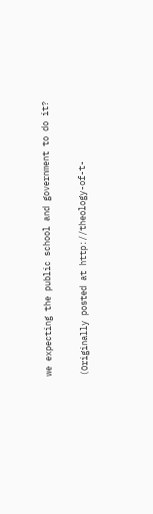we expecting the public school and government to do it?

(Originally posted at http://theology-of-t-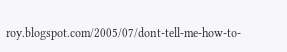roy.blogspot.com/2005/07/dont-tell-me-how-to-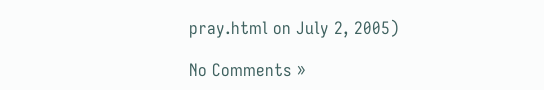pray.html on July 2, 2005)

No Comments »